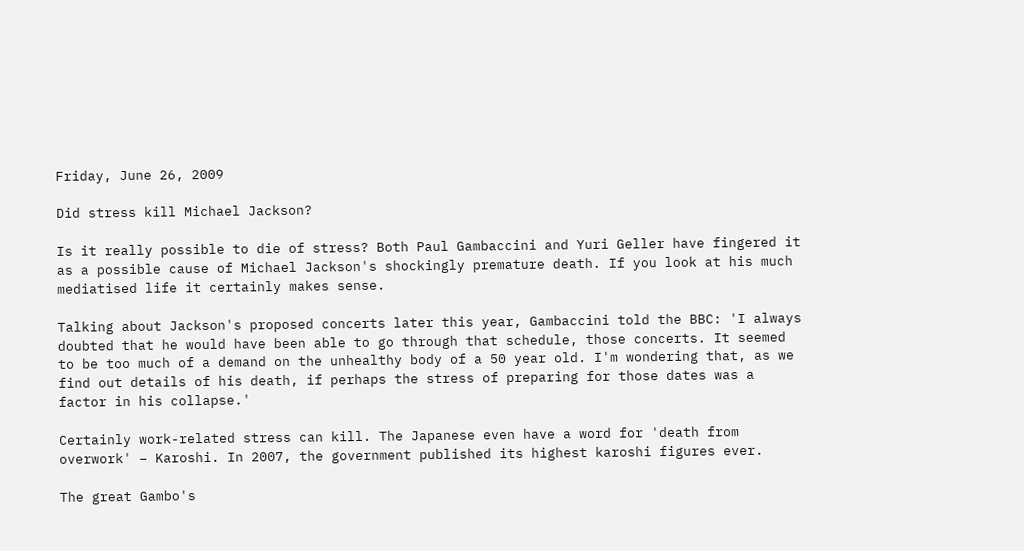Friday, June 26, 2009

Did stress kill Michael Jackson?

Is it really possible to die of stress? Both Paul Gambaccini and Yuri Geller have fingered it as a possible cause of Michael Jackson's shockingly premature death. If you look at his much mediatised life it certainly makes sense.

Talking about Jackson's proposed concerts later this year, Gambaccini told the BBC: 'I always doubted that he would have been able to go through that schedule, those concerts. It seemed to be too much of a demand on the unhealthy body of a 50 year old. I'm wondering that, as we find out details of his death, if perhaps the stress of preparing for those dates was a factor in his collapse.'

Certainly work-related stress can kill. The Japanese even have a word for 'death from overwork' – Karoshi. In 2007, the government published its highest karoshi figures ever.

The great Gambo's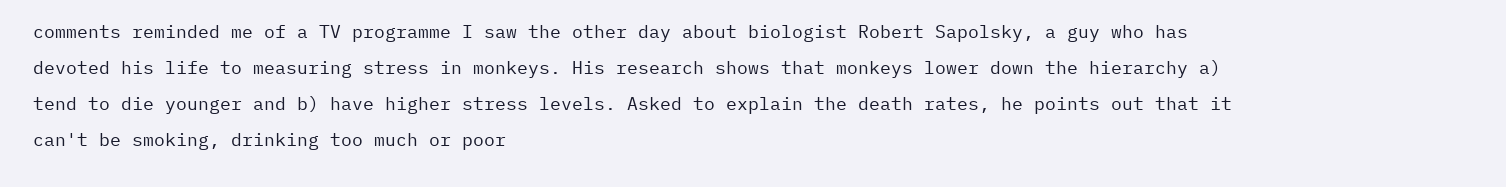comments reminded me of a TV programme I saw the other day about biologist Robert Sapolsky, a guy who has devoted his life to measuring stress in monkeys. His research shows that monkeys lower down the hierarchy a) tend to die younger and b) have higher stress levels. Asked to explain the death rates, he points out that it can't be smoking, drinking too much or poor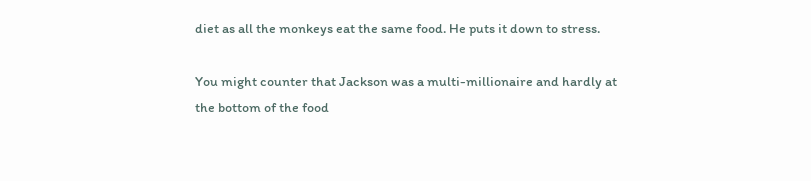diet as all the monkeys eat the same food. He puts it down to stress.

You might counter that Jackson was a multi-millionaire and hardly at the bottom of the food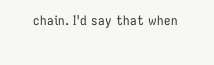chain. I'd say that when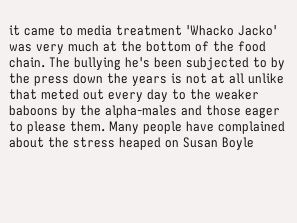it came to media treatment 'Whacko Jacko' was very much at the bottom of the food chain. The bullying he's been subjected to by the press down the years is not at all unlike that meted out every day to the weaker baboons by the alpha-males and those eager to please them. Many people have complained about the stress heaped on Susan Boyle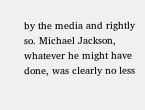by the media and rightly so. Michael Jackson, whatever he might have done, was clearly no less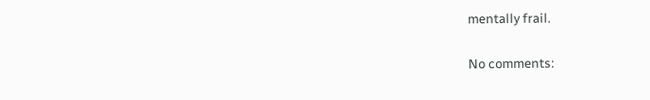mentally frail.

No comments: